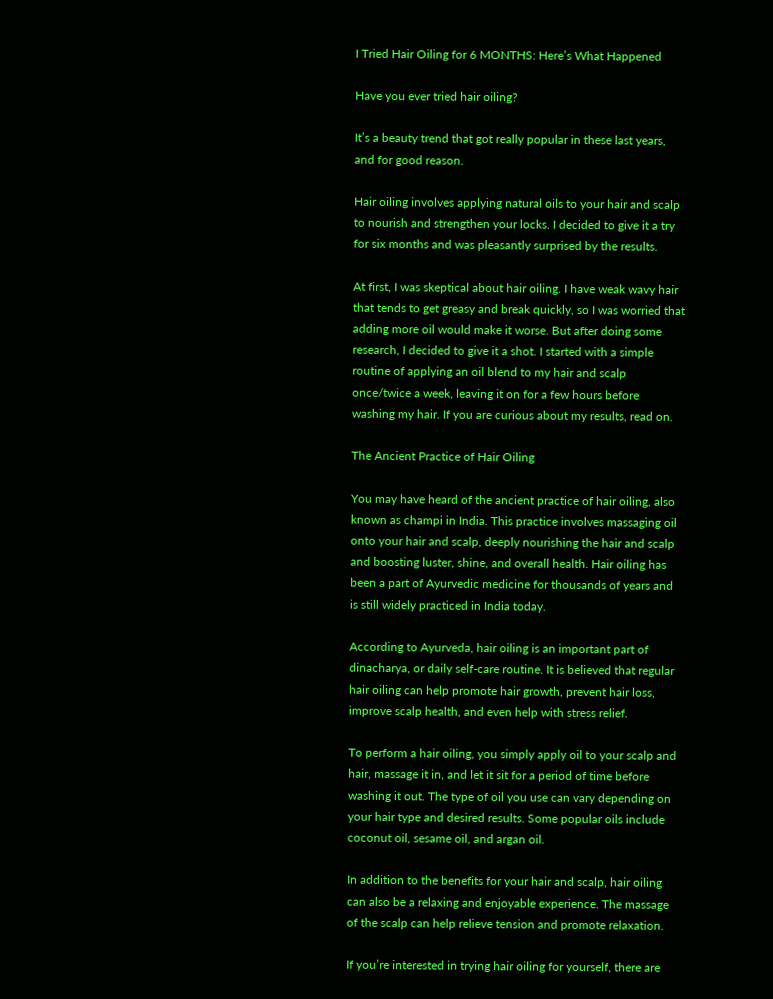I Tried Hair Oiling for 6 MONTHS: Here’s What Happened

Have you ever tried hair oiling?

It’s a beauty trend that got really popular in these last years, and for good reason.

Hair oiling involves applying natural oils to your hair and scalp to nourish and strengthen your locks. I decided to give it a try for six months and was pleasantly surprised by the results.

At first, I was skeptical about hair oiling. I have weak wavy hair that tends to get greasy and break quickly, so I was worried that adding more oil would make it worse. But after doing some research, I decided to give it a shot. I started with a simple routine of applying an oil blend to my hair and scalp once/twice a week, leaving it on for a few hours before washing my hair. If you are curious about my results, read on.

The Ancient Practice of Hair Oiling

You may have heard of the ancient practice of hair oiling, also known as champi in India. This practice involves massaging oil onto your hair and scalp, deeply nourishing the hair and scalp and boosting luster, shine, and overall health. Hair oiling has been a part of Ayurvedic medicine for thousands of years and is still widely practiced in India today.

According to Ayurveda, hair oiling is an important part of dinacharya, or daily self-care routine. It is believed that regular hair oiling can help promote hair growth, prevent hair loss, improve scalp health, and even help with stress relief.

To perform a hair oiling, you simply apply oil to your scalp and hair, massage it in, and let it sit for a period of time before washing it out. The type of oil you use can vary depending on your hair type and desired results. Some popular oils include coconut oil, sesame oil, and argan oil.

In addition to the benefits for your hair and scalp, hair oiling can also be a relaxing and enjoyable experience. The massage of the scalp can help relieve tension and promote relaxation.

If you’re interested in trying hair oiling for yourself, there are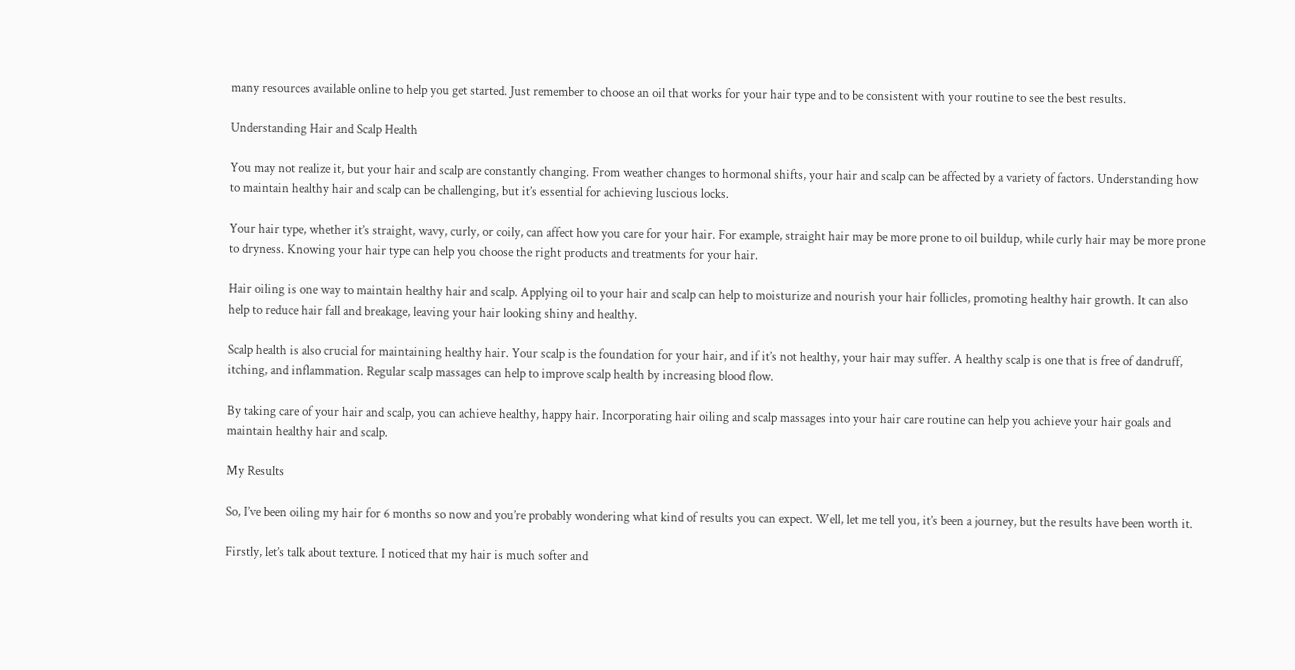many resources available online to help you get started. Just remember to choose an oil that works for your hair type and to be consistent with your routine to see the best results.

Understanding Hair and Scalp Health

You may not realize it, but your hair and scalp are constantly changing. From weather changes to hormonal shifts, your hair and scalp can be affected by a variety of factors. Understanding how to maintain healthy hair and scalp can be challenging, but it’s essential for achieving luscious locks.

Your hair type, whether it’s straight, wavy, curly, or coily, can affect how you care for your hair. For example, straight hair may be more prone to oil buildup, while curly hair may be more prone to dryness. Knowing your hair type can help you choose the right products and treatments for your hair.

Hair oiling is one way to maintain healthy hair and scalp. Applying oil to your hair and scalp can help to moisturize and nourish your hair follicles, promoting healthy hair growth. It can also help to reduce hair fall and breakage, leaving your hair looking shiny and healthy.

Scalp health is also crucial for maintaining healthy hair. Your scalp is the foundation for your hair, and if it’s not healthy, your hair may suffer. A healthy scalp is one that is free of dandruff, itching, and inflammation. Regular scalp massages can help to improve scalp health by increasing blood flow.

By taking care of your hair and scalp, you can achieve healthy, happy hair. Incorporating hair oiling and scalp massages into your hair care routine can help you achieve your hair goals and maintain healthy hair and scalp.

My Results

So, I’ve been oiling my hair for 6 months so now and you’re probably wondering what kind of results you can expect. Well, let me tell you, it’s been a journey, but the results have been worth it.

Firstly, let’s talk about texture. I noticed that my hair is much softer and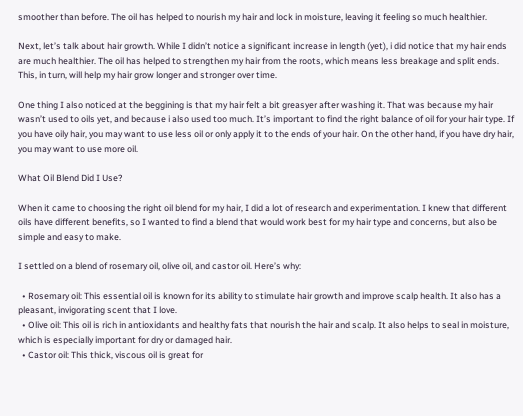smoother than before. The oil has helped to nourish my hair and lock in moisture, leaving it feeling so much healthier.

Next, let’s talk about hair growth. While I didn’t notice a significant increase in length (yet), i did notice that my hair ends are much healthier. The oil has helped to strengthen my hair from the roots, which means less breakage and split ends. This, in turn, will help my hair grow longer and stronger over time.

One thing I also noticed at the beggining is that my hair felt a bit greasyer after washing it. That was because my hair wasn’t used to oils yet, and because i also used too much. It’s important to find the right balance of oil for your hair type. If you have oily hair, you may want to use less oil or only apply it to the ends of your hair. On the other hand, if you have dry hair, you may want to use more oil.

What Oil Blend Did I Use?

When it came to choosing the right oil blend for my hair, I did a lot of research and experimentation. I knew that different oils have different benefits, so I wanted to find a blend that would work best for my hair type and concerns, but also be simple and easy to make.

I settled on a blend of rosemary oil, olive oil, and castor oil. Here’s why:

  • Rosemary oil: This essential oil is known for its ability to stimulate hair growth and improve scalp health. It also has a pleasant, invigorating scent that I love.
  • Olive oil: This oil is rich in antioxidants and healthy fats that nourish the hair and scalp. It also helps to seal in moisture, which is especially important for dry or damaged hair.
  • Castor oil: This thick, viscous oil is great for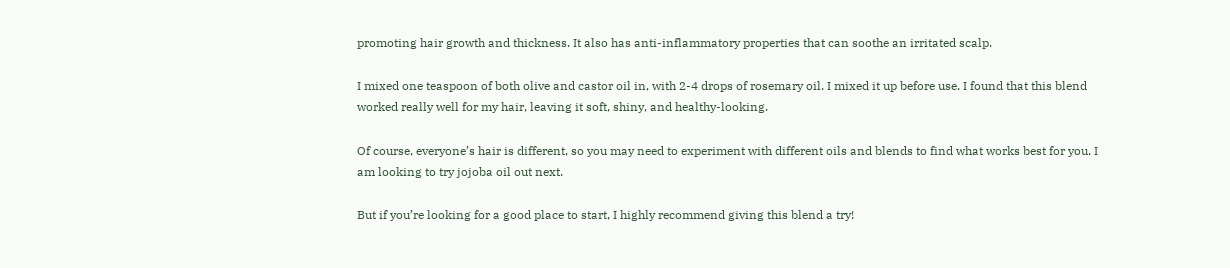promoting hair growth and thickness. It also has anti-inflammatory properties that can soothe an irritated scalp.

I mixed one teaspoon of both olive and castor oil in, with 2-4 drops of rosemary oil. I mixed it up before use. I found that this blend worked really well for my hair, leaving it soft, shiny, and healthy-looking.

Of course, everyone’s hair is different, so you may need to experiment with different oils and blends to find what works best for you. I am looking to try jojoba oil out next.

But if you’re looking for a good place to start, I highly recommend giving this blend a try!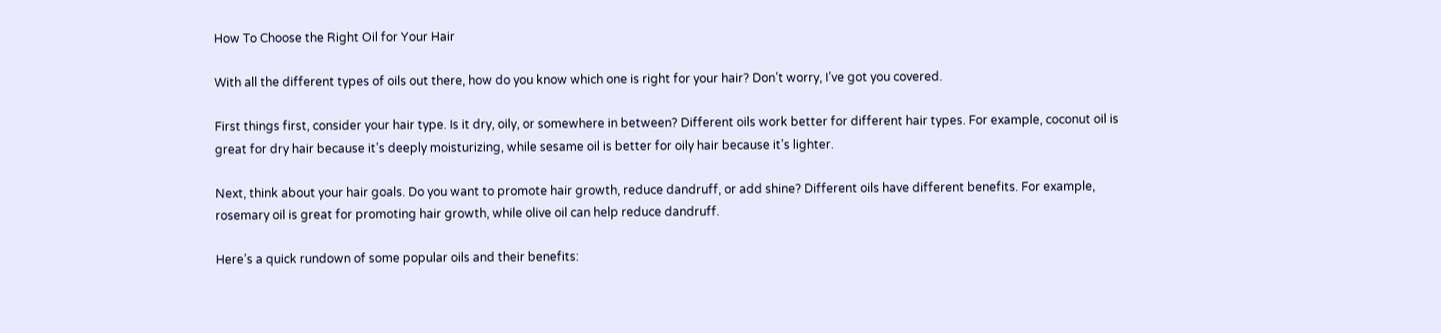How To Choose the Right Oil for Your Hair

With all the different types of oils out there, how do you know which one is right for your hair? Don’t worry, I’ve got you covered.

First things first, consider your hair type. Is it dry, oily, or somewhere in between? Different oils work better for different hair types. For example, coconut oil is great for dry hair because it’s deeply moisturizing, while sesame oil is better for oily hair because it’s lighter.

Next, think about your hair goals. Do you want to promote hair growth, reduce dandruff, or add shine? Different oils have different benefits. For example, rosemary oil is great for promoting hair growth, while olive oil can help reduce dandruff.

Here’s a quick rundown of some popular oils and their benefits: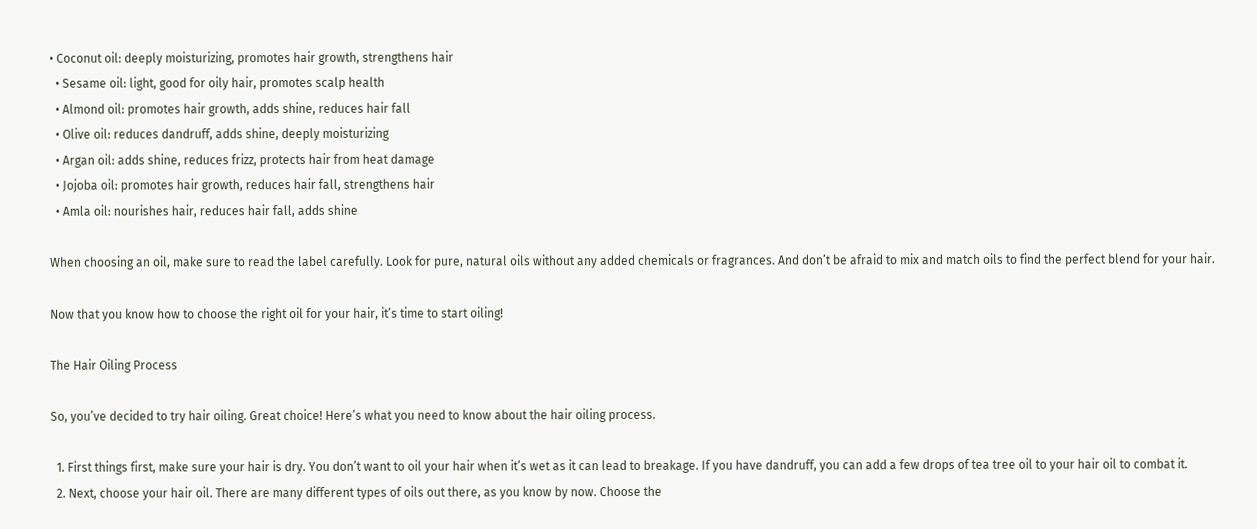• Coconut oil: deeply moisturizing, promotes hair growth, strengthens hair
  • Sesame oil: light, good for oily hair, promotes scalp health
  • Almond oil: promotes hair growth, adds shine, reduces hair fall
  • Olive oil: reduces dandruff, adds shine, deeply moisturizing
  • Argan oil: adds shine, reduces frizz, protects hair from heat damage
  • Jojoba oil: promotes hair growth, reduces hair fall, strengthens hair
  • Amla oil: nourishes hair, reduces hair fall, adds shine

When choosing an oil, make sure to read the label carefully. Look for pure, natural oils without any added chemicals or fragrances. And don’t be afraid to mix and match oils to find the perfect blend for your hair.

Now that you know how to choose the right oil for your hair, it’s time to start oiling!

The Hair Oiling Process

So, you’ve decided to try hair oiling. Great choice! Here’s what you need to know about the hair oiling process.

  1. First things first, make sure your hair is dry. You don’t want to oil your hair when it’s wet as it can lead to breakage. If you have dandruff, you can add a few drops of tea tree oil to your hair oil to combat it.
  2. Next, choose your hair oil. There are many different types of oils out there, as you know by now. Choose the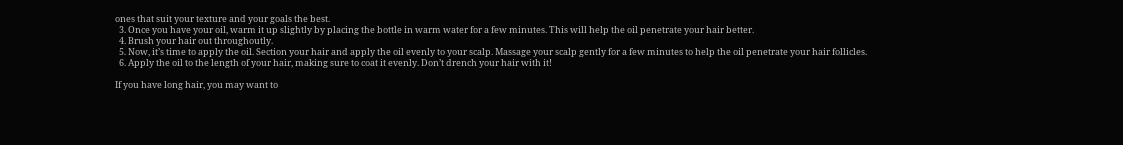ones that suit your texture and your goals the best.
  3. Once you have your oil, warm it up slightly by placing the bottle in warm water for a few minutes. This will help the oil penetrate your hair better.
  4. Brush your hair out throughoutly.
  5. Now, it’s time to apply the oil. Section your hair and apply the oil evenly to your scalp. Massage your scalp gently for a few minutes to help the oil penetrate your hair follicles.
  6. Apply the oil to the length of your hair, making sure to coat it evenly. Don’t drench your hair with it!

If you have long hair, you may want to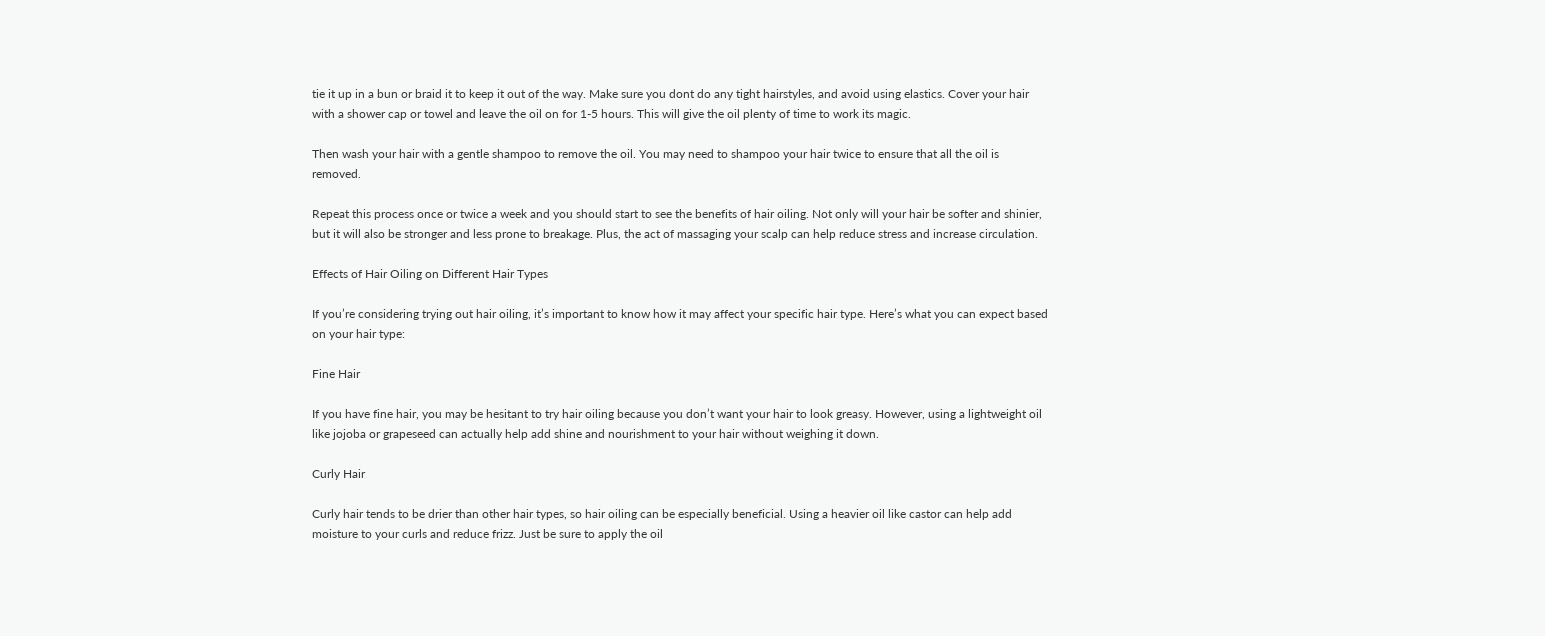tie it up in a bun or braid it to keep it out of the way. Make sure you dont do any tight hairstyles, and avoid using elastics. Cover your hair with a shower cap or towel and leave the oil on for 1-5 hours. This will give the oil plenty of time to work its magic.

Then wash your hair with a gentle shampoo to remove the oil. You may need to shampoo your hair twice to ensure that all the oil is removed.

Repeat this process once or twice a week and you should start to see the benefits of hair oiling. Not only will your hair be softer and shinier, but it will also be stronger and less prone to breakage. Plus, the act of massaging your scalp can help reduce stress and increase circulation.

Effects of Hair Oiling on Different Hair Types

If you’re considering trying out hair oiling, it’s important to know how it may affect your specific hair type. Here’s what you can expect based on your hair type:

Fine Hair

If you have fine hair, you may be hesitant to try hair oiling because you don’t want your hair to look greasy. However, using a lightweight oil like jojoba or grapeseed can actually help add shine and nourishment to your hair without weighing it down.

Curly Hair

Curly hair tends to be drier than other hair types, so hair oiling can be especially beneficial. Using a heavier oil like castor can help add moisture to your curls and reduce frizz. Just be sure to apply the oil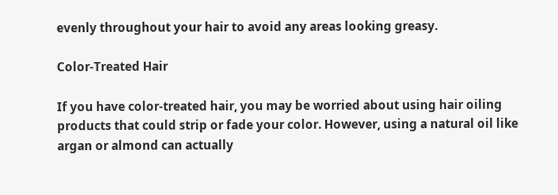evenly throughout your hair to avoid any areas looking greasy.

Color-Treated Hair

If you have color-treated hair, you may be worried about using hair oiling products that could strip or fade your color. However, using a natural oil like argan or almond can actually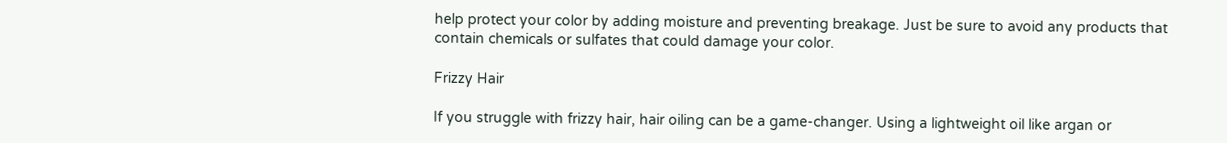help protect your color by adding moisture and preventing breakage. Just be sure to avoid any products that contain chemicals or sulfates that could damage your color.

Frizzy Hair

If you struggle with frizzy hair, hair oiling can be a game-changer. Using a lightweight oil like argan or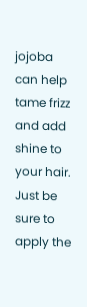jojoba can help tame frizz and add shine to your hair. Just be sure to apply the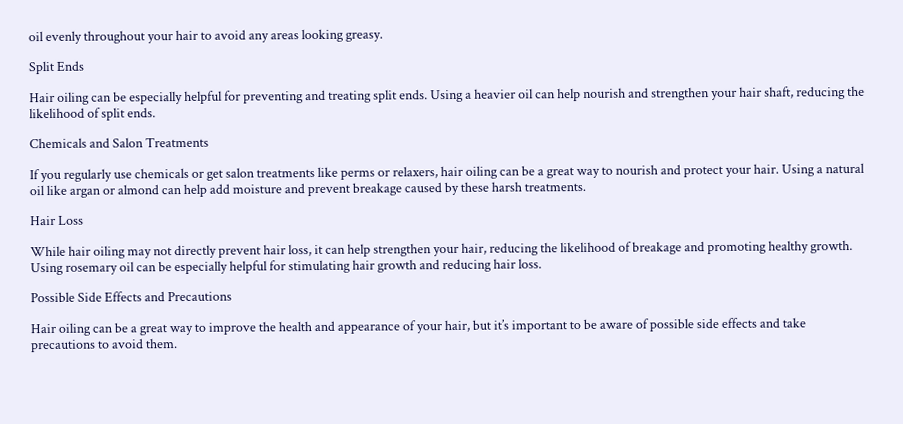oil evenly throughout your hair to avoid any areas looking greasy.

Split Ends

Hair oiling can be especially helpful for preventing and treating split ends. Using a heavier oil can help nourish and strengthen your hair shaft, reducing the likelihood of split ends.

Chemicals and Salon Treatments

If you regularly use chemicals or get salon treatments like perms or relaxers, hair oiling can be a great way to nourish and protect your hair. Using a natural oil like argan or almond can help add moisture and prevent breakage caused by these harsh treatments.

Hair Loss

While hair oiling may not directly prevent hair loss, it can help strengthen your hair, reducing the likelihood of breakage and promoting healthy growth. Using rosemary oil can be especially helpful for stimulating hair growth and reducing hair loss.

Possible Side Effects and Precautions

Hair oiling can be a great way to improve the health and appearance of your hair, but it’s important to be aware of possible side effects and take precautions to avoid them.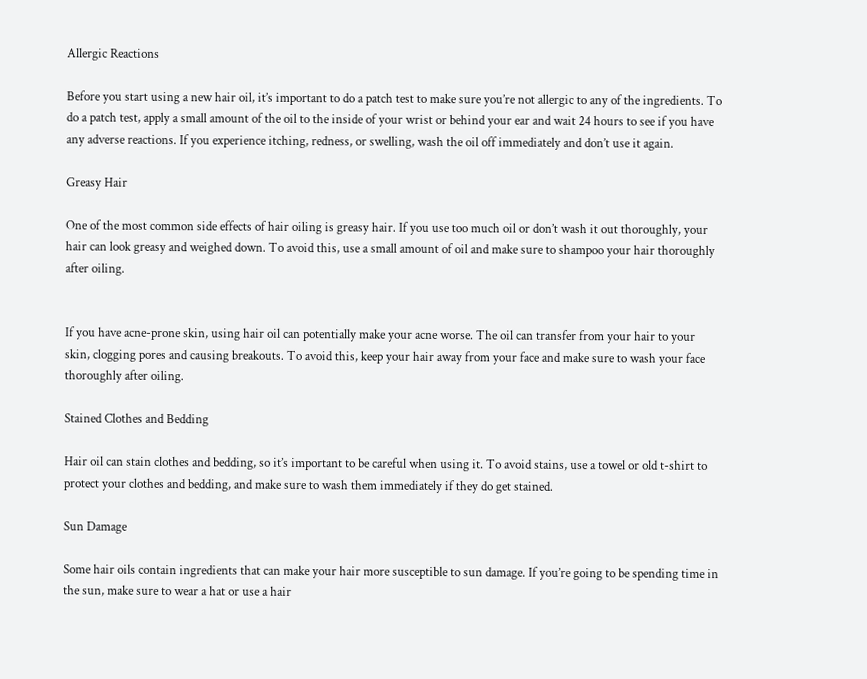Allergic Reactions

Before you start using a new hair oil, it’s important to do a patch test to make sure you’re not allergic to any of the ingredients. To do a patch test, apply a small amount of the oil to the inside of your wrist or behind your ear and wait 24 hours to see if you have any adverse reactions. If you experience itching, redness, or swelling, wash the oil off immediately and don’t use it again.

Greasy Hair

One of the most common side effects of hair oiling is greasy hair. If you use too much oil or don’t wash it out thoroughly, your hair can look greasy and weighed down. To avoid this, use a small amount of oil and make sure to shampoo your hair thoroughly after oiling.


If you have acne-prone skin, using hair oil can potentially make your acne worse. The oil can transfer from your hair to your skin, clogging pores and causing breakouts. To avoid this, keep your hair away from your face and make sure to wash your face thoroughly after oiling.

Stained Clothes and Bedding

Hair oil can stain clothes and bedding, so it’s important to be careful when using it. To avoid stains, use a towel or old t-shirt to protect your clothes and bedding, and make sure to wash them immediately if they do get stained.

Sun Damage

Some hair oils contain ingredients that can make your hair more susceptible to sun damage. If you’re going to be spending time in the sun, make sure to wear a hat or use a hair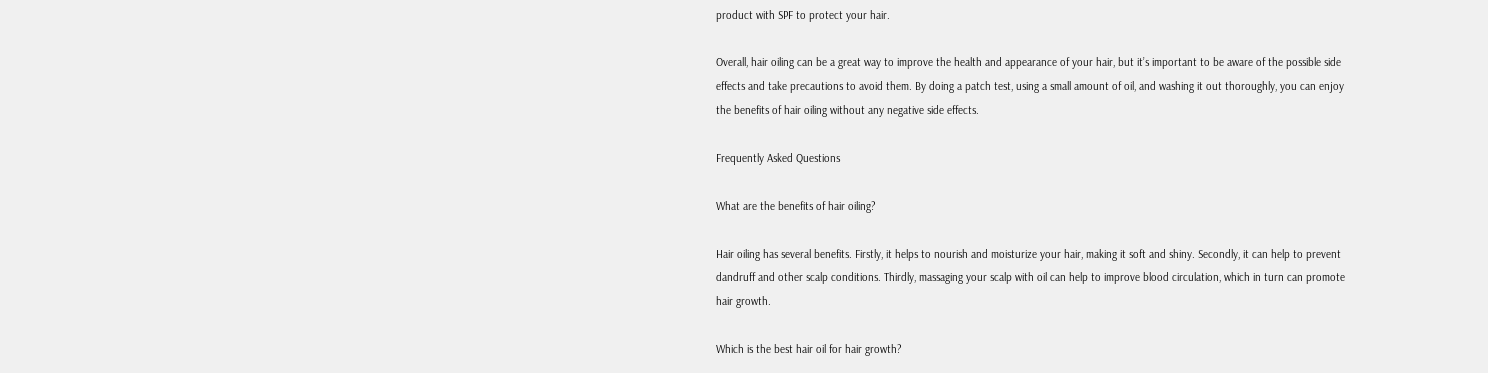product with SPF to protect your hair.

Overall, hair oiling can be a great way to improve the health and appearance of your hair, but it’s important to be aware of the possible side effects and take precautions to avoid them. By doing a patch test, using a small amount of oil, and washing it out thoroughly, you can enjoy the benefits of hair oiling without any negative side effects.

Frequently Asked Questions

What are the benefits of hair oiling?

Hair oiling has several benefits. Firstly, it helps to nourish and moisturize your hair, making it soft and shiny. Secondly, it can help to prevent dandruff and other scalp conditions. Thirdly, massaging your scalp with oil can help to improve blood circulation, which in turn can promote hair growth.

Which is the best hair oil for hair growth?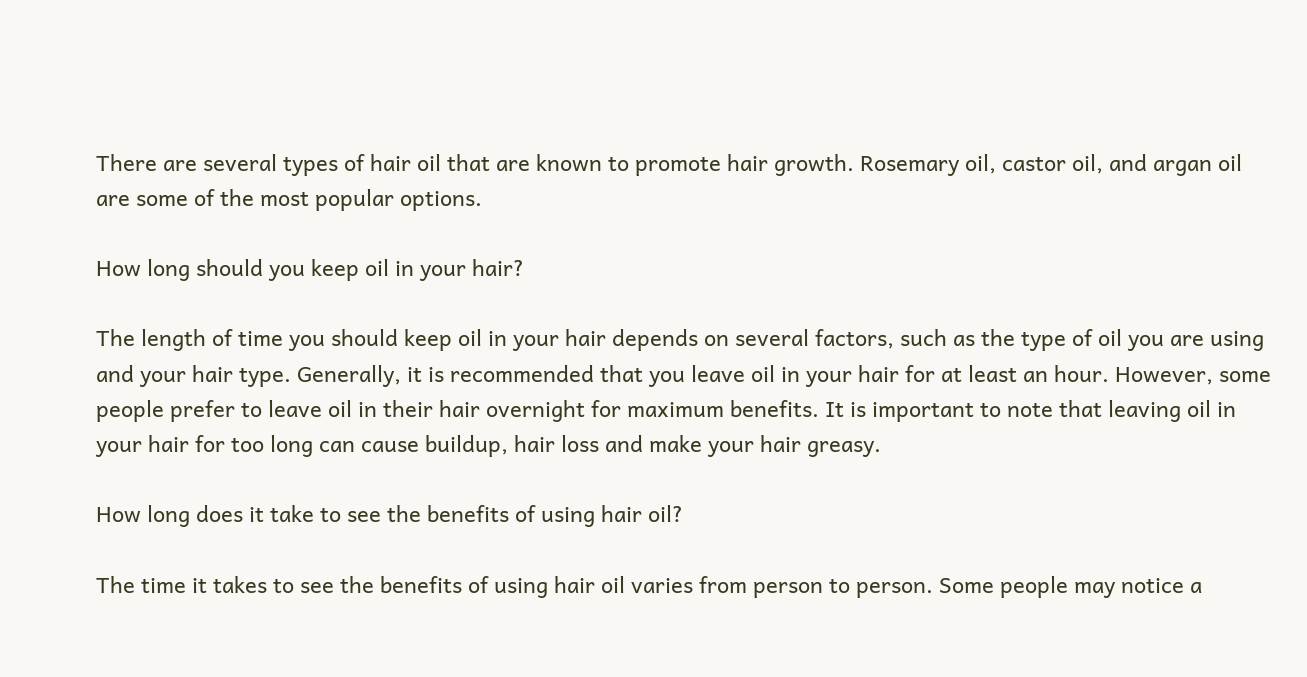There are several types of hair oil that are known to promote hair growth. Rosemary oil, castor oil, and argan oil are some of the most popular options.

How long should you keep oil in your hair?

The length of time you should keep oil in your hair depends on several factors, such as the type of oil you are using and your hair type. Generally, it is recommended that you leave oil in your hair for at least an hour. However, some people prefer to leave oil in their hair overnight for maximum benefits. It is important to note that leaving oil in your hair for too long can cause buildup, hair loss and make your hair greasy.

How long does it take to see the benefits of using hair oil?

The time it takes to see the benefits of using hair oil varies from person to person. Some people may notice a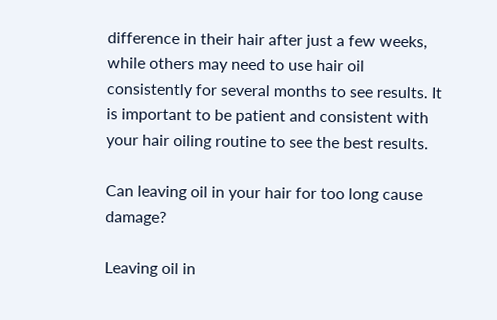difference in their hair after just a few weeks, while others may need to use hair oil consistently for several months to see results. It is important to be patient and consistent with your hair oiling routine to see the best results.

Can leaving oil in your hair for too long cause damage?

Leaving oil in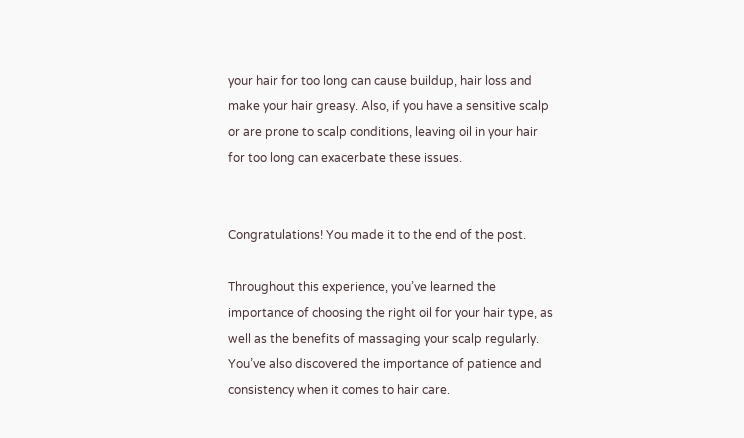your hair for too long can cause buildup, hair loss and make your hair greasy. Also, if you have a sensitive scalp or are prone to scalp conditions, leaving oil in your hair for too long can exacerbate these issues.


Congratulations! You made it to the end of the post.

Throughout this experience, you’ve learned the importance of choosing the right oil for your hair type, as well as the benefits of massaging your scalp regularly. You’ve also discovered the importance of patience and consistency when it comes to hair care.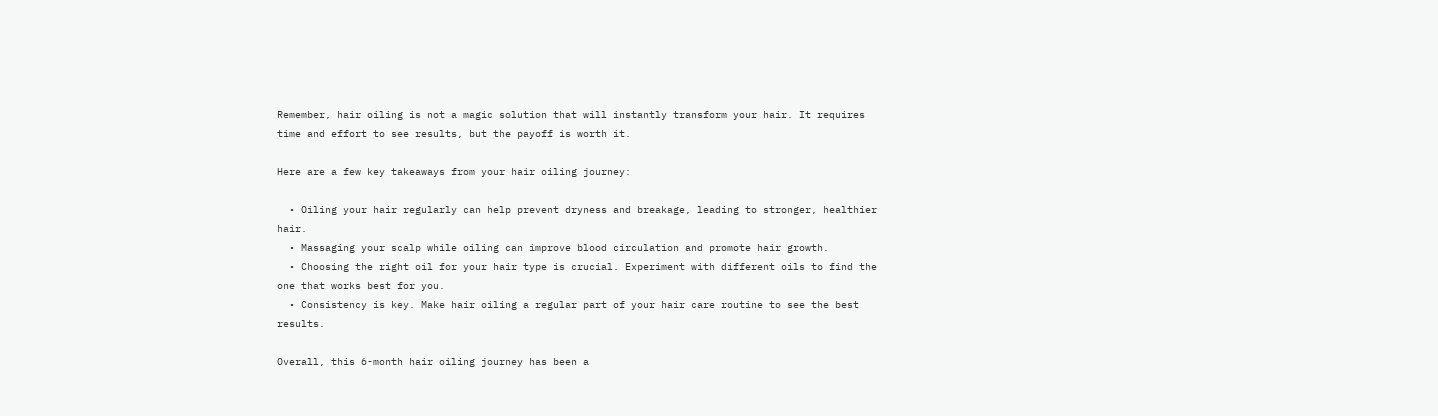Remember, hair oiling is not a magic solution that will instantly transform your hair. It requires time and effort to see results, but the payoff is worth it.

Here are a few key takeaways from your hair oiling journey:

  • Oiling your hair regularly can help prevent dryness and breakage, leading to stronger, healthier hair.
  • Massaging your scalp while oiling can improve blood circulation and promote hair growth.
  • Choosing the right oil for your hair type is crucial. Experiment with different oils to find the one that works best for you.
  • Consistency is key. Make hair oiling a regular part of your hair care routine to see the best results.

Overall, this 6-month hair oiling journey has been a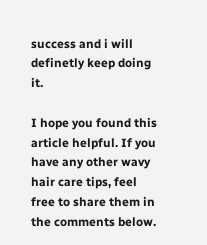success and i will definetly keep doing it.

I hope you found this article helpful. If you have any other wavy hair care tips, feel free to share them in the comments below.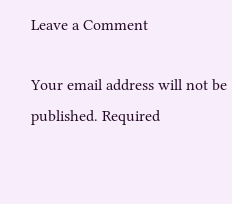Leave a Comment

Your email address will not be published. Required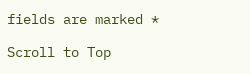fields are marked *

Scroll to Top